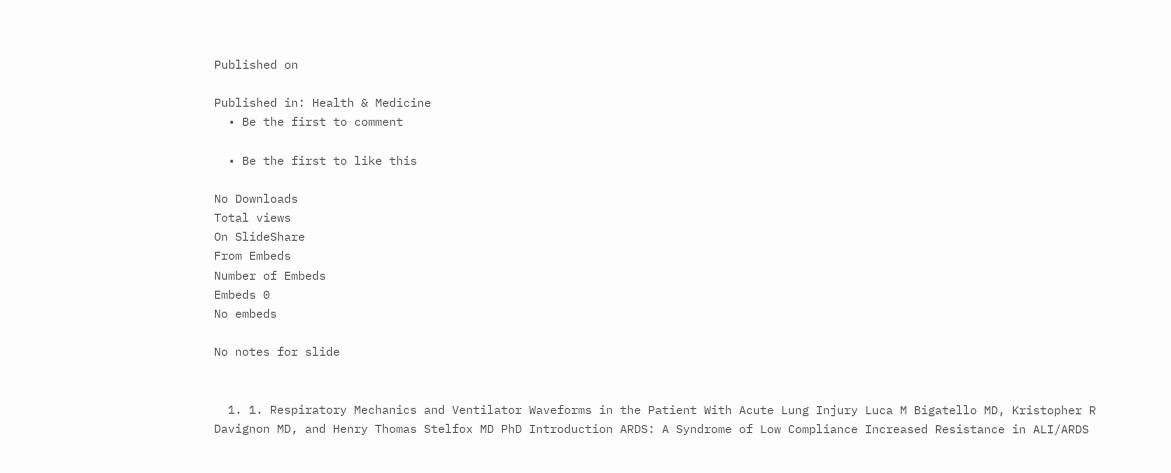Published on

Published in: Health & Medicine
  • Be the first to comment

  • Be the first to like this

No Downloads
Total views
On SlideShare
From Embeds
Number of Embeds
Embeds 0
No embeds

No notes for slide


  1. 1. Respiratory Mechanics and Ventilator Waveforms in the Patient With Acute Lung Injury Luca M Bigatello MD, Kristopher R Davignon MD, and Henry Thomas Stelfox MD PhD Introduction ARDS: A Syndrome of Low Compliance Increased Resistance in ALI/ARDS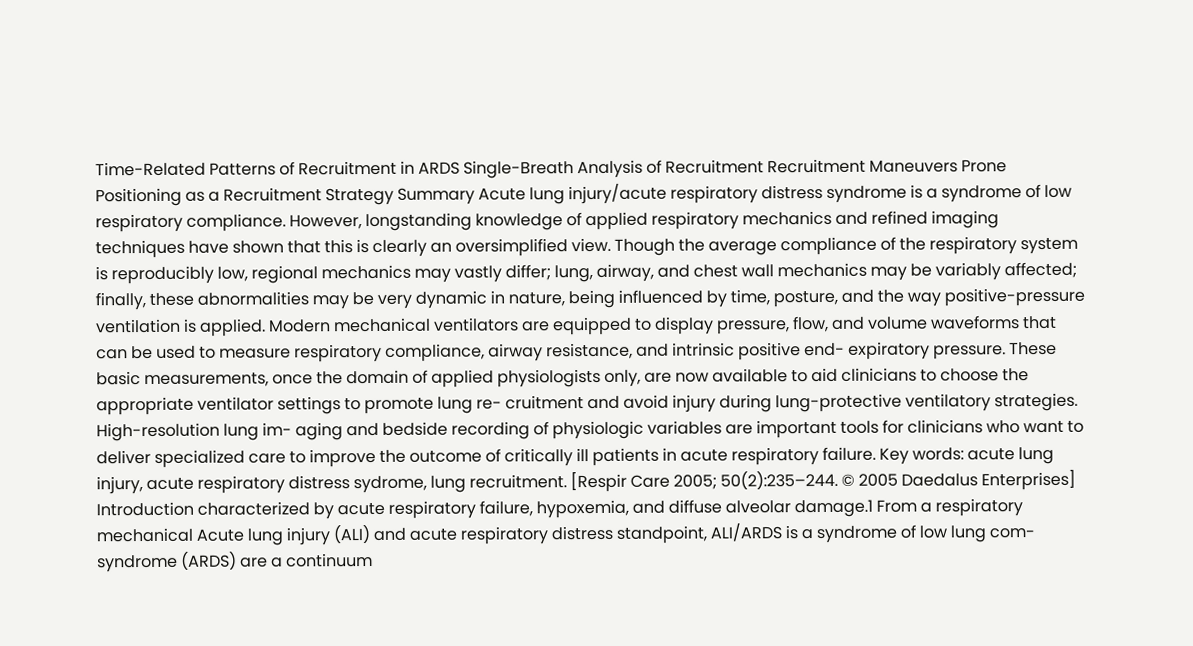Time-Related Patterns of Recruitment in ARDS Single-Breath Analysis of Recruitment Recruitment Maneuvers Prone Positioning as a Recruitment Strategy Summary Acute lung injury/acute respiratory distress syndrome is a syndrome of low respiratory compliance. However, longstanding knowledge of applied respiratory mechanics and refined imaging techniques have shown that this is clearly an oversimplified view. Though the average compliance of the respiratory system is reproducibly low, regional mechanics may vastly differ; lung, airway, and chest wall mechanics may be variably affected; finally, these abnormalities may be very dynamic in nature, being influenced by time, posture, and the way positive-pressure ventilation is applied. Modern mechanical ventilators are equipped to display pressure, flow, and volume waveforms that can be used to measure respiratory compliance, airway resistance, and intrinsic positive end- expiratory pressure. These basic measurements, once the domain of applied physiologists only, are now available to aid clinicians to choose the appropriate ventilator settings to promote lung re- cruitment and avoid injury during lung-protective ventilatory strategies. High-resolution lung im- aging and bedside recording of physiologic variables are important tools for clinicians who want to deliver specialized care to improve the outcome of critically ill patients in acute respiratory failure. Key words: acute lung injury, acute respiratory distress sydrome, lung recruitment. [Respir Care 2005; 50(2):235–244. © 2005 Daedalus Enterprises] Introduction characterized by acute respiratory failure, hypoxemia, and diffuse alveolar damage.1 From a respiratory mechanical Acute lung injury (ALI) and acute respiratory distress standpoint, ALI/ARDS is a syndrome of low lung com-syndrome (ARDS) are a continuum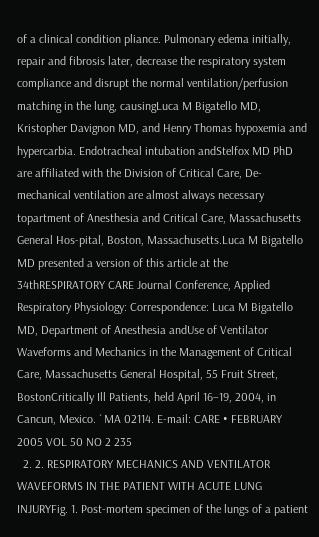of a clinical condition pliance. Pulmonary edema initially, repair and fibrosis later, decrease the respiratory system compliance and disrupt the normal ventilation/perfusion matching in the lung, causingLuca M Bigatello MD, Kristopher Davignon MD, and Henry Thomas hypoxemia and hypercarbia. Endotracheal intubation andStelfox MD PhD are affiliated with the Division of Critical Care, De- mechanical ventilation are almost always necessary topartment of Anesthesia and Critical Care, Massachusetts General Hos-pital, Boston, Massachusetts.Luca M Bigatello MD presented a version of this article at the 34thRESPIRATORY CARE Journal Conference, Applied Respiratory Physiology: Correspondence: Luca M Bigatello MD, Department of Anesthesia andUse of Ventilator Waveforms and Mechanics in the Management of Critical Care, Massachusetts General Hospital, 55 Fruit Street, BostonCritically Ill Patients, held April 16–19, 2004, in Cancun, Mexico. ´ MA 02114. E-mail: CARE • FEBRUARY 2005 VOL 50 NO 2 235
  2. 2. RESPIRATORY MECHANICS AND VENTILATOR WAVEFORMS IN THE PATIENT WITH ACUTE LUNG INJURYFig. 1. Post-mortem specimen of the lungs of a patient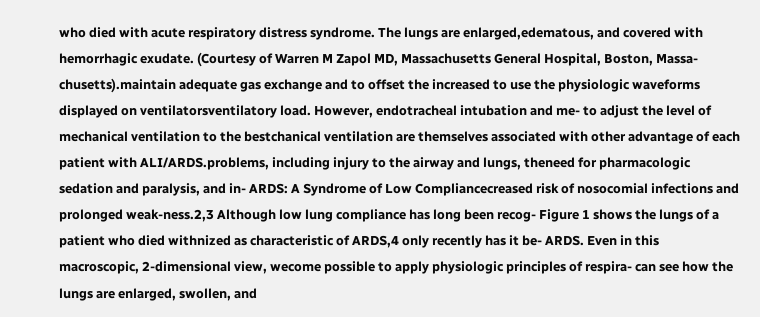who died with acute respiratory distress syndrome. The lungs are enlarged,edematous, and covered with hemorrhagic exudate. (Courtesy of Warren M Zapol MD, Massachusetts General Hospital, Boston, Massa-chusetts).maintain adequate gas exchange and to offset the increased to use the physiologic waveforms displayed on ventilatorsventilatory load. However, endotracheal intubation and me- to adjust the level of mechanical ventilation to the bestchanical ventilation are themselves associated with other advantage of each patient with ALI/ARDS.problems, including injury to the airway and lungs, theneed for pharmacologic sedation and paralysis, and in- ARDS: A Syndrome of Low Compliancecreased risk of nosocomial infections and prolonged weak-ness.2,3 Although low lung compliance has long been recog- Figure 1 shows the lungs of a patient who died withnized as characteristic of ARDS,4 only recently has it be- ARDS. Even in this macroscopic, 2-dimensional view, wecome possible to apply physiologic principles of respira- can see how the lungs are enlarged, swollen, and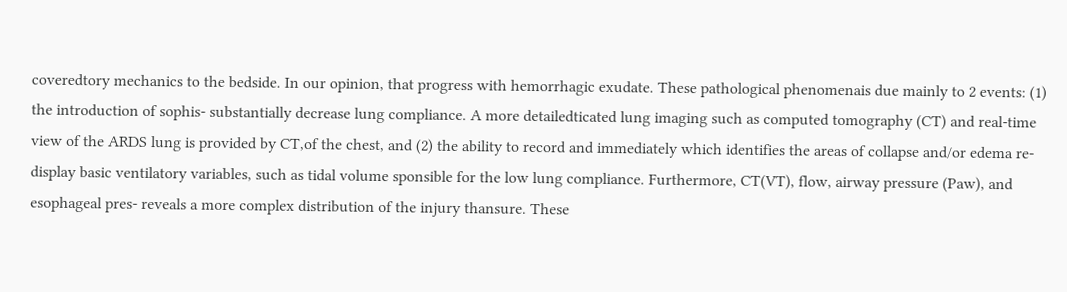coveredtory mechanics to the bedside. In our opinion, that progress with hemorrhagic exudate. These pathological phenomenais due mainly to 2 events: (1) the introduction of sophis- substantially decrease lung compliance. A more detailedticated lung imaging such as computed tomography (CT) and real-time view of the ARDS lung is provided by CT,of the chest, and (2) the ability to record and immediately which identifies the areas of collapse and/or edema re-display basic ventilatory variables, such as tidal volume sponsible for the low lung compliance. Furthermore, CT(VT), flow, airway pressure (Paw), and esophageal pres- reveals a more complex distribution of the injury thansure. These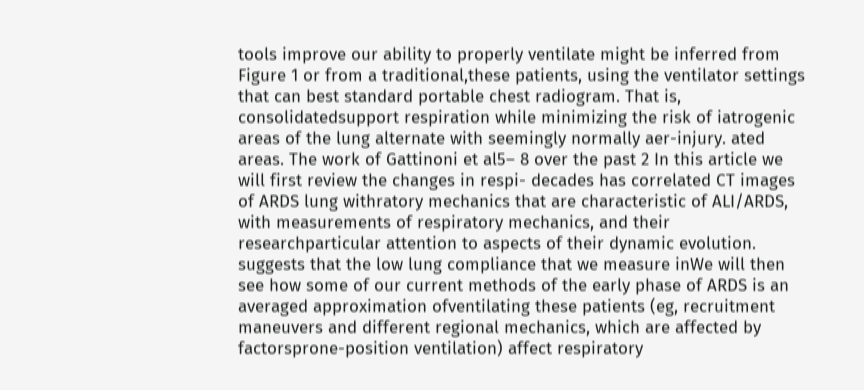tools improve our ability to properly ventilate might be inferred from Figure 1 or from a traditional,these patients, using the ventilator settings that can best standard portable chest radiogram. That is, consolidatedsupport respiration while minimizing the risk of iatrogenic areas of the lung alternate with seemingly normally aer-injury. ated areas. The work of Gattinoni et al5– 8 over the past 2 In this article we will first review the changes in respi- decades has correlated CT images of ARDS lung withratory mechanics that are characteristic of ALI/ARDS, with measurements of respiratory mechanics, and their researchparticular attention to aspects of their dynamic evolution. suggests that the low lung compliance that we measure inWe will then see how some of our current methods of the early phase of ARDS is an averaged approximation ofventilating these patients (eg, recruitment maneuvers and different regional mechanics, which are affected by factorsprone-position ventilation) affect respiratory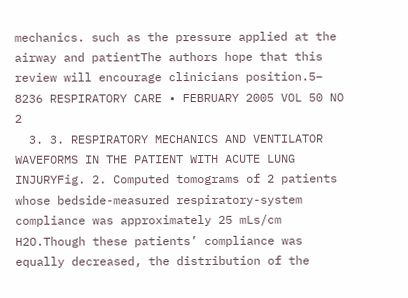mechanics. such as the pressure applied at the airway and patientThe authors hope that this review will encourage clinicians position.5– 8236 RESPIRATORY CARE • FEBRUARY 2005 VOL 50 NO 2
  3. 3. RESPIRATORY MECHANICS AND VENTILATOR WAVEFORMS IN THE PATIENT WITH ACUTE LUNG INJURYFig. 2. Computed tomograms of 2 patients whose bedside-measured respiratory-system compliance was approximately 25 mLs/cm H2O.Though these patients’ compliance was equally decreased, the distribution of the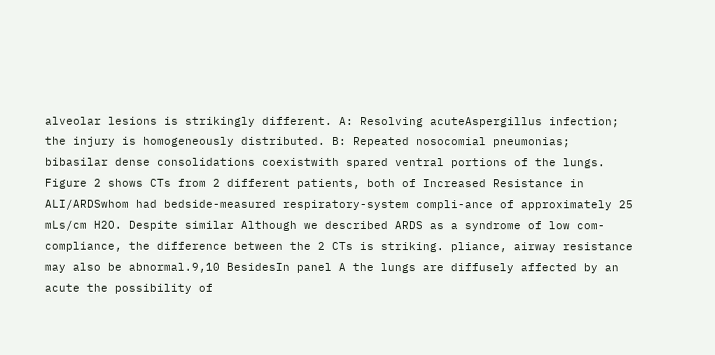alveolar lesions is strikingly different. A: Resolving acuteAspergillus infection; the injury is homogeneously distributed. B: Repeated nosocomial pneumonias; bibasilar dense consolidations coexistwith spared ventral portions of the lungs. Figure 2 shows CTs from 2 different patients, both of Increased Resistance in ALI/ARDSwhom had bedside-measured respiratory-system compli-ance of approximately 25 mLs/cm H2O. Despite similar Although we described ARDS as a syndrome of low com-compliance, the difference between the 2 CTs is striking. pliance, airway resistance may also be abnormal.9,10 BesidesIn panel A the lungs are diffusely affected by an acute the possibility of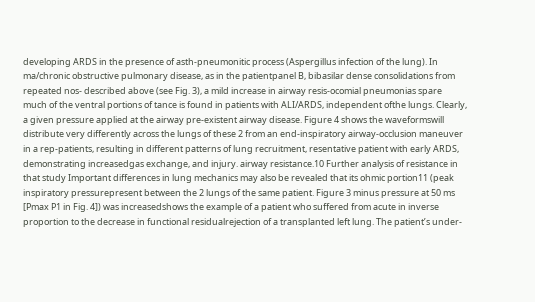developing ARDS in the presence of asth-pneumonitic process (Aspergillus infection of the lung). In ma/chronic obstructive pulmonary disease, as in the patientpanel B, bibasilar dense consolidations from repeated nos- described above (see Fig. 3), a mild increase in airway resis-ocomial pneumonias spare much of the ventral portions of tance is found in patients with ALI/ARDS, independent ofthe lungs. Clearly, a given pressure applied at the airway pre-existent airway disease. Figure 4 shows the waveformswill distribute very differently across the lungs of these 2 from an end-inspiratory airway-occlusion maneuver in a rep-patients, resulting in different patterns of lung recruitment, resentative patient with early ARDS, demonstrating increasedgas exchange, and injury. airway resistance.10 Further analysis of resistance in that study Important differences in lung mechanics may also be revealed that its ohmic portion11 (peak inspiratory pressurepresent between the 2 lungs of the same patient. Figure 3 minus pressure at 50 ms [Pmax P1 in Fig. 4]) was increasedshows the example of a patient who suffered from acute in inverse proportion to the decrease in functional residualrejection of a transplanted left lung. The patient’s under-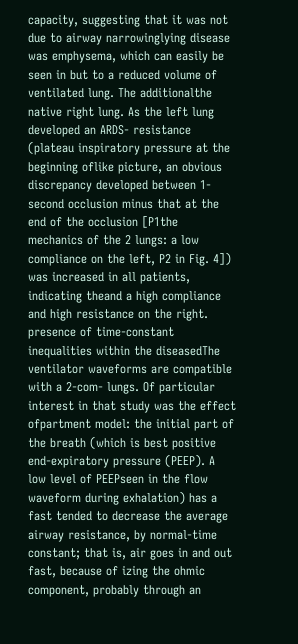capacity, suggesting that it was not due to airway narrowinglying disease was emphysema, which can easily be seen in but to a reduced volume of ventilated lung. The additionalthe native right lung. As the left lung developed an ARDS- resistance (plateau inspiratory pressure at the beginning oflike picture, an obvious discrepancy developed between 1-second occlusion minus that at the end of the occlusion [P1the mechanics of the 2 lungs: a low compliance on the left, P2 in Fig. 4]) was increased in all patients, indicating theand a high compliance and high resistance on the right. presence of time-constant inequalities within the diseasedThe ventilator waveforms are compatible with a 2-com- lungs. Of particular interest in that study was the effect ofpartment model: the initial part of the breath (which is best positive end-expiratory pressure (PEEP). A low level of PEEPseen in the flow waveform during exhalation) has a fast tended to decrease the average airway resistance, by normal-time constant; that is, air goes in and out fast, because of izing the ohmic component, probably through an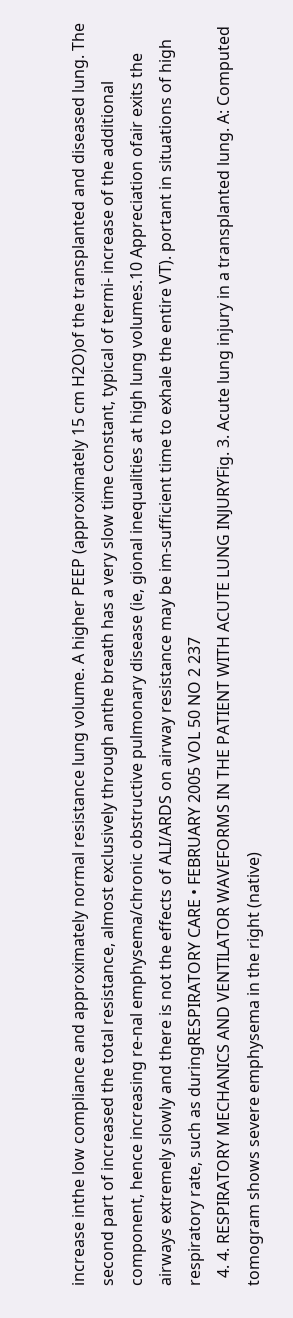increase inthe low compliance and approximately normal resistance lung volume. A higher PEEP (approximately 15 cm H2O)of the transplanted and diseased lung. The second part of increased the total resistance, almost exclusively through anthe breath has a very slow time constant, typical of termi- increase of the additional component, hence increasing re-nal emphysema/chronic obstructive pulmonary disease (ie, gional inequalities at high lung volumes.10 Appreciation ofair exits the airways extremely slowly and there is not the effects of ALI/ARDS on airway resistance may be im-sufficient time to exhale the entire VT). portant in situations of high respiratory rate, such as duringRESPIRATORY CARE • FEBRUARY 2005 VOL 50 NO 2 237
  4. 4. RESPIRATORY MECHANICS AND VENTILATOR WAVEFORMS IN THE PATIENT WITH ACUTE LUNG INJURYFig. 3. Acute lung injury in a transplanted lung. A: Computed tomogram shows severe emphysema in the right (native)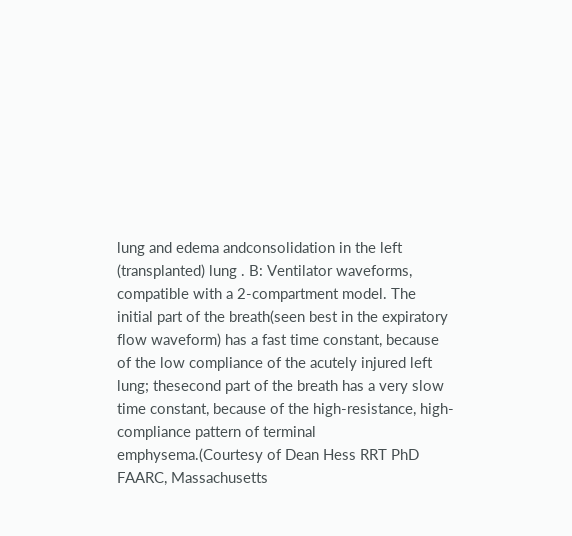lung and edema andconsolidation in the left (transplanted) lung . B: Ventilator waveforms, compatible with a 2-compartment model. The initial part of the breath(seen best in the expiratory flow waveform) has a fast time constant, because of the low compliance of the acutely injured left lung; thesecond part of the breath has a very slow time constant, because of the high-resistance, high-compliance pattern of terminal emphysema.(Courtesy of Dean Hess RRT PhD FAARC, Massachusetts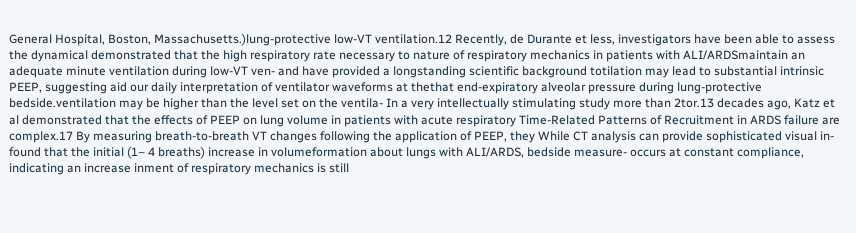General Hospital, Boston, Massachusetts.)lung-protective low-VT ventilation.12 Recently, de Durante et less, investigators have been able to assess the dynamical demonstrated that the high respiratory rate necessary to nature of respiratory mechanics in patients with ALI/ARDSmaintain an adequate minute ventilation during low-VT ven- and have provided a longstanding scientific background totilation may lead to substantial intrinsic PEEP, suggesting aid our daily interpretation of ventilator waveforms at thethat end-expiratory alveolar pressure during lung-protective bedside.ventilation may be higher than the level set on the ventila- In a very intellectually stimulating study more than 2tor.13 decades ago, Katz et al demonstrated that the effects of PEEP on lung volume in patients with acute respiratory Time-Related Patterns of Recruitment in ARDS failure are complex.17 By measuring breath-to-breath VT changes following the application of PEEP, they While CT analysis can provide sophisticated visual in- found that the initial (1– 4 breaths) increase in volumeformation about lungs with ALI/ARDS, bedside measure- occurs at constant compliance, indicating an increase inment of respiratory mechanics is still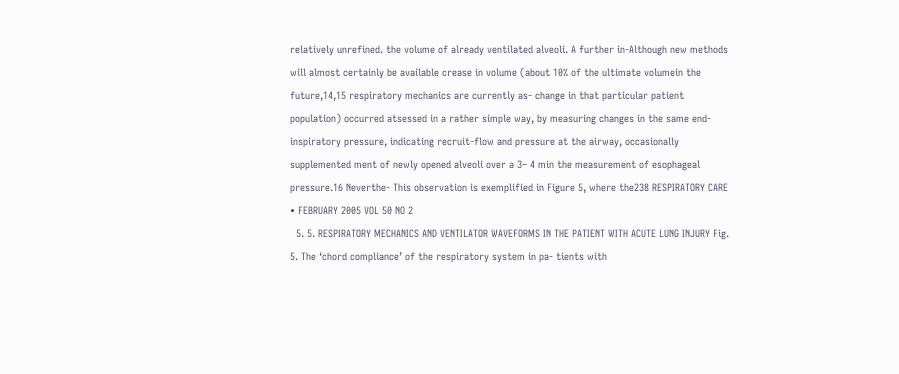relatively unrefined. the volume of already ventilated alveoli. A further in-Although new methods will almost certainly be available crease in volume (about 10% of the ultimate volumein the future,14,15 respiratory mechanics are currently as- change in that particular patient population) occurred atsessed in a rather simple way, by measuring changes in the same end-inspiratory pressure, indicating recruit-flow and pressure at the airway, occasionally supplemented ment of newly opened alveoli over a 3– 4 min the measurement of esophageal pressure.16 Neverthe- This observation is exemplified in Figure 5, where the238 RESPIRATORY CARE • FEBRUARY 2005 VOL 50 NO 2
  5. 5. RESPIRATORY MECHANICS AND VENTILATOR WAVEFORMS IN THE PATIENT WITH ACUTE LUNG INJURY Fig. 5. The ‘chord compliance’ of the respiratory system in pa- tients with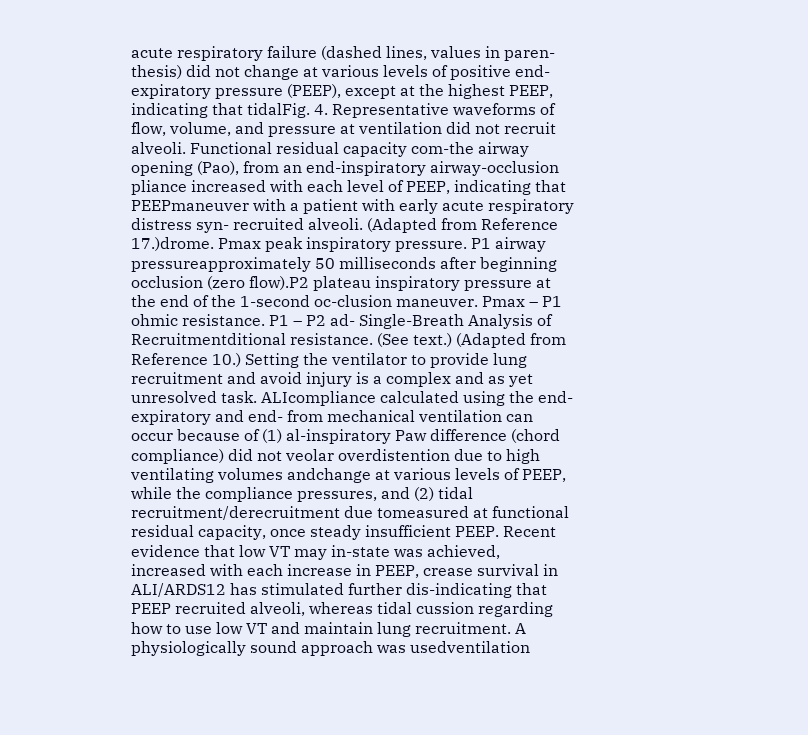acute respiratory failure (dashed lines, values in paren- thesis) did not change at various levels of positive end-expiratory pressure (PEEP), except at the highest PEEP, indicating that tidalFig. 4. Representative waveforms of flow, volume, and pressure at ventilation did not recruit alveoli. Functional residual capacity com-the airway opening (Pao), from an end-inspiratory airway-occlusion pliance increased with each level of PEEP, indicating that PEEPmaneuver with a patient with early acute respiratory distress syn- recruited alveoli. (Adapted from Reference 17.)drome. Pmax peak inspiratory pressure. P1 airway pressureapproximately 50 milliseconds after beginning occlusion (zero flow).P2 plateau inspiratory pressure at the end of the 1-second oc-clusion maneuver. Pmax – P1 ohmic resistance. P1 – P2 ad- Single-Breath Analysis of Recruitmentditional resistance. (See text.) (Adapted from Reference 10.) Setting the ventilator to provide lung recruitment and avoid injury is a complex and as yet unresolved task. ALIcompliance calculated using the end-expiratory and end- from mechanical ventilation can occur because of (1) al-inspiratory Paw difference (chord compliance) did not veolar overdistention due to high ventilating volumes andchange at various levels of PEEP, while the compliance pressures, and (2) tidal recruitment/derecruitment due tomeasured at functional residual capacity, once steady insufficient PEEP. Recent evidence that low VT may in-state was achieved, increased with each increase in PEEP, crease survival in ALI/ARDS12 has stimulated further dis-indicating that PEEP recruited alveoli, whereas tidal cussion regarding how to use low VT and maintain lung recruitment. A physiologically sound approach was usedventilation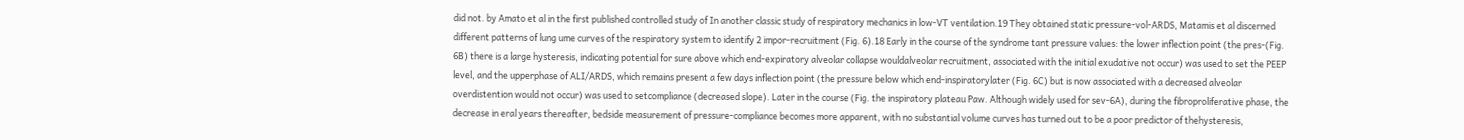did not. by Amato et al in the first published controlled study of In another classic study of respiratory mechanics in low-VT ventilation.19 They obtained static pressure-vol-ARDS, Matamis et al discerned different patterns of lung ume curves of the respiratory system to identify 2 impor-recruitment (Fig. 6).18 Early in the course of the syndrome tant pressure values: the lower inflection point (the pres-(Fig. 6B) there is a large hysteresis, indicating potential for sure above which end-expiratory alveolar collapse wouldalveolar recruitment, associated with the initial exudative not occur) was used to set the PEEP level, and the upperphase of ALI/ARDS, which remains present a few days inflection point (the pressure below which end-inspiratorylater (Fig. 6C) but is now associated with a decreased alveolar overdistention would not occur) was used to setcompliance (decreased slope). Later in the course (Fig. the inspiratory plateau Paw. Although widely used for sev-6A), during the fibroproliferative phase, the decrease in eral years thereafter, bedside measurement of pressure-compliance becomes more apparent, with no substantial volume curves has turned out to be a poor predictor of thehysteresis,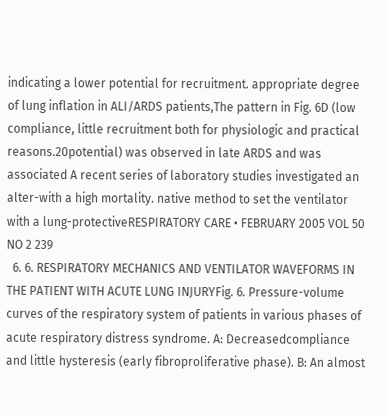indicating a lower potential for recruitment. appropriate degree of lung inflation in ALI/ARDS patients,The pattern in Fig. 6D (low compliance, little recruitment both for physiologic and practical reasons.20potential) was observed in late ARDS and was associated A recent series of laboratory studies investigated an alter-with a high mortality. native method to set the ventilator with a lung-protectiveRESPIRATORY CARE • FEBRUARY 2005 VOL 50 NO 2 239
  6. 6. RESPIRATORY MECHANICS AND VENTILATOR WAVEFORMS IN THE PATIENT WITH ACUTE LUNG INJURYFig. 6. Pressure-volume curves of the respiratory system of patients in various phases of acute respiratory distress syndrome. A: Decreasedcompliance and little hysteresis (early fibroproliferative phase). B: An almost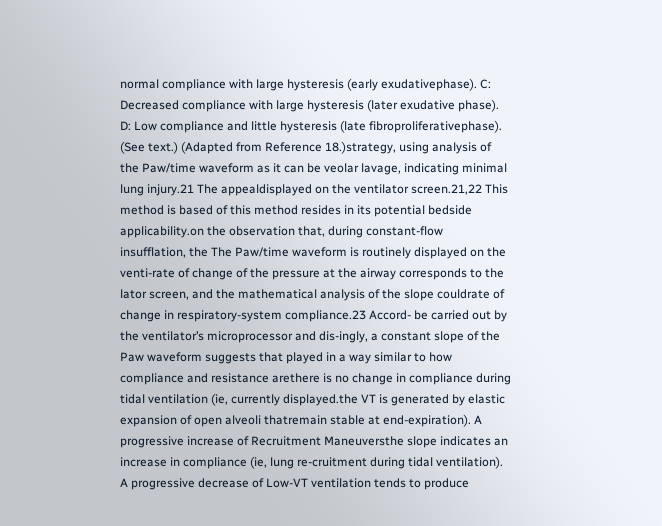normal compliance with large hysteresis (early exudativephase). C: Decreased compliance with large hysteresis (later exudative phase). D: Low compliance and little hysteresis (late fibroproliferativephase). (See text.) (Adapted from Reference 18.)strategy, using analysis of the Paw/time waveform as it can be veolar lavage, indicating minimal lung injury.21 The appealdisplayed on the ventilator screen.21,22 This method is based of this method resides in its potential bedside applicability.on the observation that, during constant-flow insufflation, the The Paw/time waveform is routinely displayed on the venti-rate of change of the pressure at the airway corresponds to the lator screen, and the mathematical analysis of the slope couldrate of change in respiratory-system compliance.23 Accord- be carried out by the ventilator’s microprocessor and dis-ingly, a constant slope of the Paw waveform suggests that played in a way similar to how compliance and resistance arethere is no change in compliance during tidal ventilation (ie, currently displayed.the VT is generated by elastic expansion of open alveoli thatremain stable at end-expiration). A progressive increase of Recruitment Maneuversthe slope indicates an increase in compliance (ie, lung re-cruitment during tidal ventilation). A progressive decrease of Low-VT ventilation tends to produce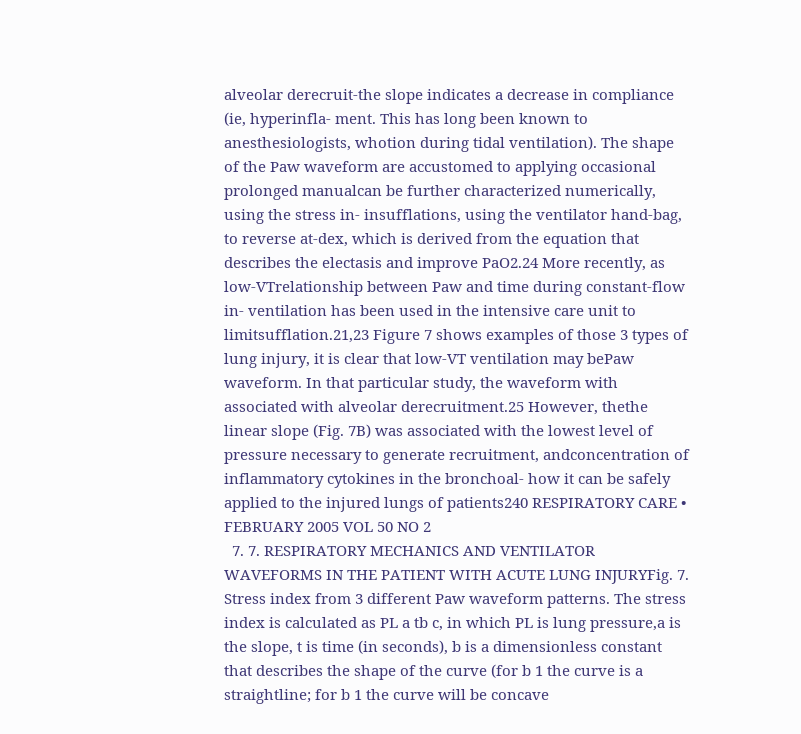alveolar derecruit-the slope indicates a decrease in compliance (ie, hyperinfla- ment. This has long been known to anesthesiologists, whotion during tidal ventilation). The shape of the Paw waveform are accustomed to applying occasional prolonged manualcan be further characterized numerically, using the stress in- insufflations, using the ventilator hand-bag, to reverse at-dex, which is derived from the equation that describes the electasis and improve PaO2.24 More recently, as low-VTrelationship between Paw and time during constant-flow in- ventilation has been used in the intensive care unit to limitsufflation.21,23 Figure 7 shows examples of those 3 types of lung injury, it is clear that low-VT ventilation may bePaw waveform. In that particular study, the waveform with associated with alveolar derecruitment.25 However, thethe linear slope (Fig. 7B) was associated with the lowest level of pressure necessary to generate recruitment, andconcentration of inflammatory cytokines in the bronchoal- how it can be safely applied to the injured lungs of patients240 RESPIRATORY CARE • FEBRUARY 2005 VOL 50 NO 2
  7. 7. RESPIRATORY MECHANICS AND VENTILATOR WAVEFORMS IN THE PATIENT WITH ACUTE LUNG INJURYFig. 7. Stress index from 3 different Paw waveform patterns. The stress index is calculated as PL a tb c, in which PL is lung pressure,a is the slope, t is time (in seconds), b is a dimensionless constant that describes the shape of the curve (for b 1 the curve is a straightline; for b 1 the curve will be concave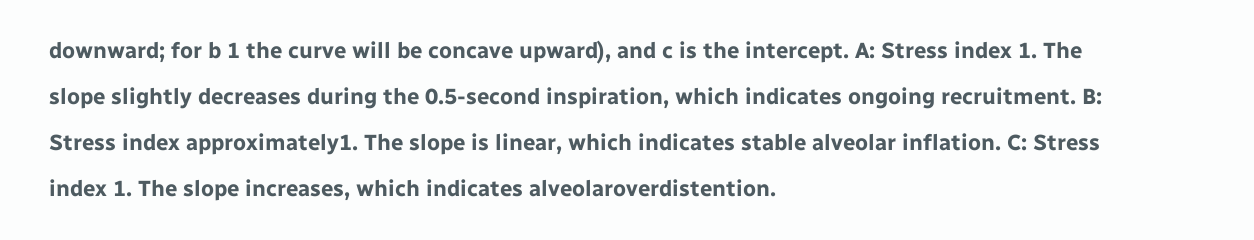downward; for b 1 the curve will be concave upward), and c is the intercept. A: Stress index 1. The slope slightly decreases during the 0.5-second inspiration, which indicates ongoing recruitment. B: Stress index approximately1. The slope is linear, which indicates stable alveolar inflation. C: Stress index 1. The slope increases, which indicates alveolaroverdistention.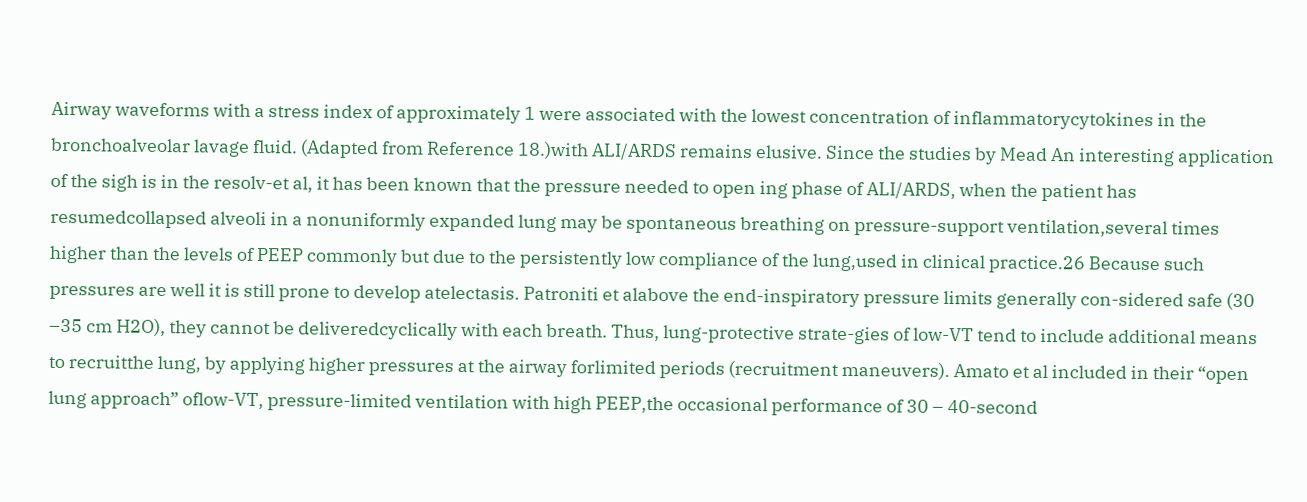Airway waveforms with a stress index of approximately 1 were associated with the lowest concentration of inflammatorycytokines in the bronchoalveolar lavage fluid. (Adapted from Reference 18.)with ALI/ARDS remains elusive. Since the studies by Mead An interesting application of the sigh is in the resolv-et al, it has been known that the pressure needed to open ing phase of ALI/ARDS, when the patient has resumedcollapsed alveoli in a nonuniformly expanded lung may be spontaneous breathing on pressure-support ventilation,several times higher than the levels of PEEP commonly but due to the persistently low compliance of the lung,used in clinical practice.26 Because such pressures are well it is still prone to develop atelectasis. Patroniti et alabove the end-inspiratory pressure limits generally con-sidered safe (30 –35 cm H2O), they cannot be deliveredcyclically with each breath. Thus, lung-protective strate-gies of low-VT tend to include additional means to recruitthe lung, by applying higher pressures at the airway forlimited periods (recruitment maneuvers). Amato et al included in their “open lung approach” oflow-VT, pressure-limited ventilation with high PEEP,the occasional performance of 30 – 40-second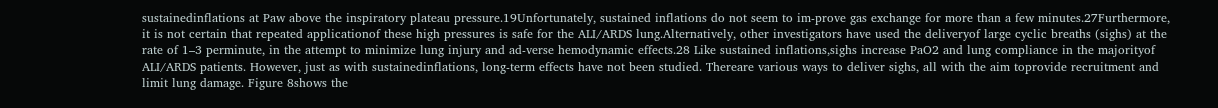sustainedinflations at Paw above the inspiratory plateau pressure.19Unfortunately, sustained inflations do not seem to im-prove gas exchange for more than a few minutes.27Furthermore, it is not certain that repeated applicationof these high pressures is safe for the ALI/ARDS lung.Alternatively, other investigators have used the deliveryof large cyclic breaths (sighs) at the rate of 1–3 perminute, in the attempt to minimize lung injury and ad-verse hemodynamic effects.28 Like sustained inflations,sighs increase PaO2 and lung compliance in the majorityof ALI/ARDS patients. However, just as with sustainedinflations, long-term effects have not been studied. Thereare various ways to deliver sighs, all with the aim toprovide recruitment and limit lung damage. Figure 8shows the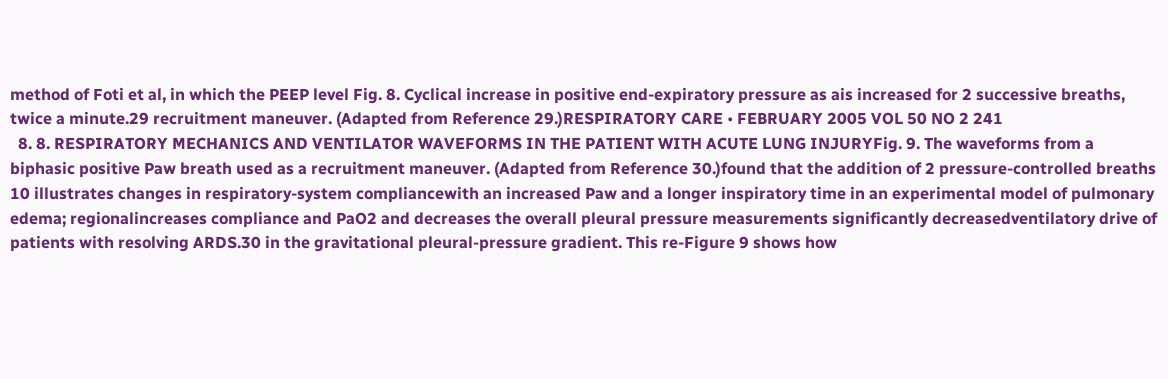method of Foti et al, in which the PEEP level Fig. 8. Cyclical increase in positive end-expiratory pressure as ais increased for 2 successive breaths, twice a minute.29 recruitment maneuver. (Adapted from Reference 29.)RESPIRATORY CARE • FEBRUARY 2005 VOL 50 NO 2 241
  8. 8. RESPIRATORY MECHANICS AND VENTILATOR WAVEFORMS IN THE PATIENT WITH ACUTE LUNG INJURYFig. 9. The waveforms from a biphasic positive Paw breath used as a recruitment maneuver. (Adapted from Reference 30.)found that the addition of 2 pressure-controlled breaths 10 illustrates changes in respiratory-system compliancewith an increased Paw and a longer inspiratory time in an experimental model of pulmonary edema; regionalincreases compliance and PaO2 and decreases the overall pleural pressure measurements significantly decreasedventilatory drive of patients with resolving ARDS.30 in the gravitational pleural-pressure gradient. This re-Figure 9 shows how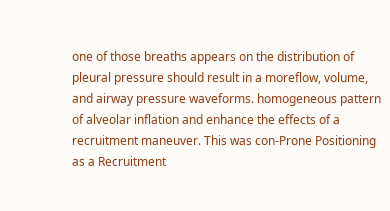one of those breaths appears on the distribution of pleural pressure should result in a moreflow, volume, and airway pressure waveforms. homogeneous pattern of alveolar inflation and enhance the effects of a recruitment maneuver. This was con-Prone Positioning as a Recruitment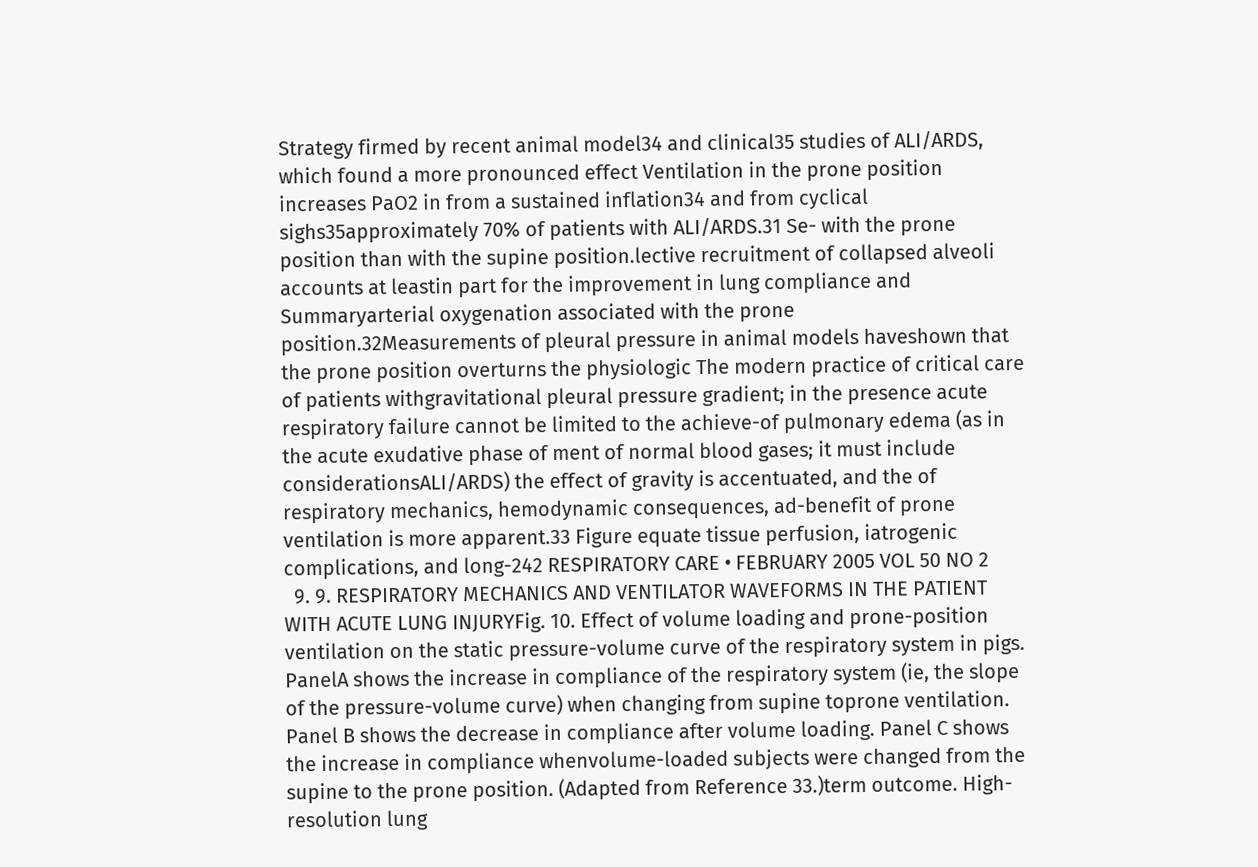Strategy firmed by recent animal model34 and clinical35 studies of ALI/ARDS, which found a more pronounced effect Ventilation in the prone position increases PaO2 in from a sustained inflation34 and from cyclical sighs35approximately 70% of patients with ALI/ARDS.31 Se- with the prone position than with the supine position.lective recruitment of collapsed alveoli accounts at leastin part for the improvement in lung compliance and Summaryarterial oxygenation associated with the prone position.32Measurements of pleural pressure in animal models haveshown that the prone position overturns the physiologic The modern practice of critical care of patients withgravitational pleural pressure gradient; in the presence acute respiratory failure cannot be limited to the achieve-of pulmonary edema (as in the acute exudative phase of ment of normal blood gases; it must include considerationsALI/ARDS) the effect of gravity is accentuated, and the of respiratory mechanics, hemodynamic consequences, ad-benefit of prone ventilation is more apparent.33 Figure equate tissue perfusion, iatrogenic complications, and long-242 RESPIRATORY CARE • FEBRUARY 2005 VOL 50 NO 2
  9. 9. RESPIRATORY MECHANICS AND VENTILATOR WAVEFORMS IN THE PATIENT WITH ACUTE LUNG INJURYFig. 10. Effect of volume loading and prone-position ventilation on the static pressure-volume curve of the respiratory system in pigs. PanelA shows the increase in compliance of the respiratory system (ie, the slope of the pressure-volume curve) when changing from supine toprone ventilation. Panel B shows the decrease in compliance after volume loading. Panel C shows the increase in compliance whenvolume-loaded subjects were changed from the supine to the prone position. (Adapted from Reference 33.)term outcome. High-resolution lung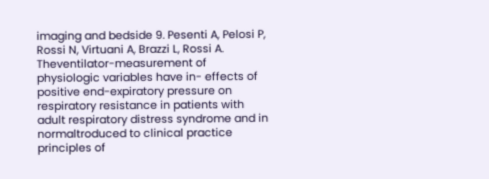imaging and bedside 9. Pesenti A, Pelosi P, Rossi N, Virtuani A, Brazzi L, Rossi A. Theventilator-measurement of physiologic variables have in- effects of positive end-expiratory pressure on respiratory resistance in patients with adult respiratory distress syndrome and in normaltroduced to clinical practice principles of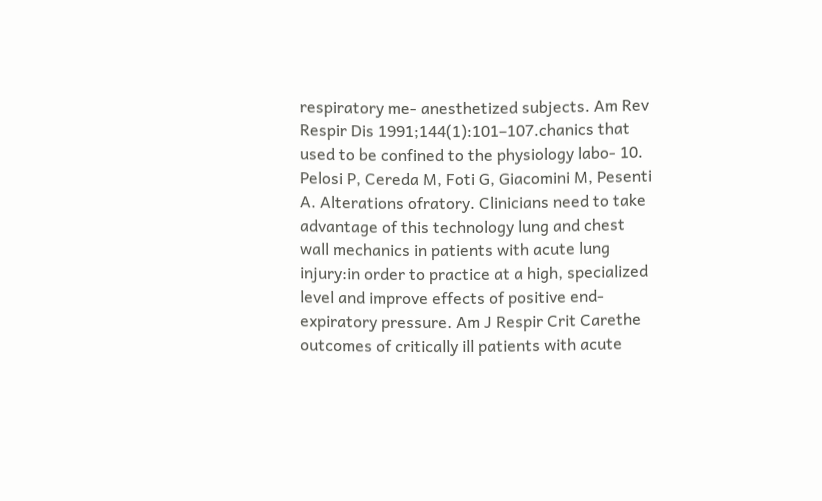respiratory me- anesthetized subjects. Am Rev Respir Dis 1991;144(1):101–107.chanics that used to be confined to the physiology labo- 10. Pelosi P, Cereda M, Foti G, Giacomini M, Pesenti A. Alterations ofratory. Clinicians need to take advantage of this technology lung and chest wall mechanics in patients with acute lung injury:in order to practice at a high, specialized level and improve effects of positive end-expiratory pressure. Am J Respir Crit Carethe outcomes of critically ill patients with acute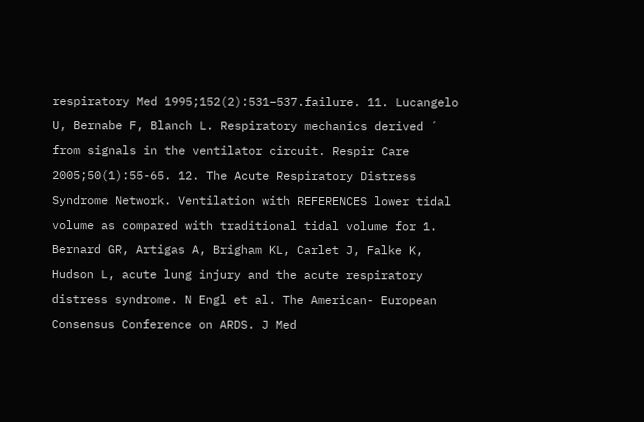respiratory Med 1995;152(2):531–537.failure. 11. Lucangelo U, Bernabe F, Blanch L. Respiratory mechanics derived ´ from signals in the ventilator circuit. Respir Care 2005;50(1):55-65. 12. The Acute Respiratory Distress Syndrome Network. Ventilation with REFERENCES lower tidal volume as compared with traditional tidal volume for 1. Bernard GR, Artigas A, Brigham KL, Carlet J, Falke K, Hudson L, acute lung injury and the acute respiratory distress syndrome. N Engl et al. The American- European Consensus Conference on ARDS. J Med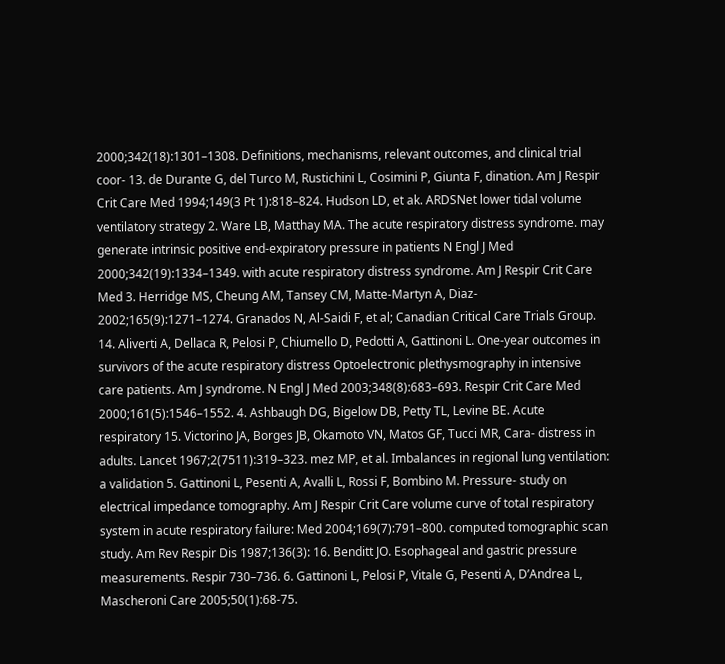2000;342(18):1301–1308. Definitions, mechanisms, relevant outcomes, and clinical trial coor- 13. de Durante G, del Turco M, Rustichini L, Cosimini P, Giunta F, dination. Am J Respir Crit Care Med 1994;149(3 Pt 1):818–824. Hudson LD, et ak. ARDSNet lower tidal volume ventilatory strategy 2. Ware LB, Matthay MA. The acute respiratory distress syndrome. may generate intrinsic positive end-expiratory pressure in patients N Engl J Med 2000;342(19):1334–1349. with acute respiratory distress syndrome. Am J Respir Crit Care Med 3. Herridge MS, Cheung AM, Tansey CM, Matte-Martyn A, Diaz- 2002;165(9):1271–1274. Granados N, Al-Saidi F, et al; Canadian Critical Care Trials Group. 14. Aliverti A, Dellaca R, Pelosi P, Chiumello D, Pedotti A, Gattinoni L. One-year outcomes in survivors of the acute respiratory distress Optoelectronic plethysmography in intensive care patients. Am J syndrome. N Engl J Med 2003;348(8):683–693. Respir Crit Care Med 2000;161(5):1546–1552. 4. Ashbaugh DG, Bigelow DB, Petty TL, Levine BE. Acute respiratory 15. Victorino JA, Borges JB, Okamoto VN, Matos GF, Tucci MR, Cara- distress in adults. Lancet 1967;2(7511):319–323. mez MP, et al. Imbalances in regional lung ventilation: a validation 5. Gattinoni L, Pesenti A, Avalli L, Rossi F, Bombino M. Pressure- study on electrical impedance tomography. Am J Respir Crit Care volume curve of total respiratory system in acute respiratory failure: Med 2004;169(7):791–800. computed tomographic scan study. Am Rev Respir Dis 1987;136(3): 16. Benditt JO. Esophageal and gastric pressure measurements. Respir 730–736. 6. Gattinoni L, Pelosi P, Vitale G, Pesenti A, D’Andrea L, Mascheroni Care 2005;50(1):68-75.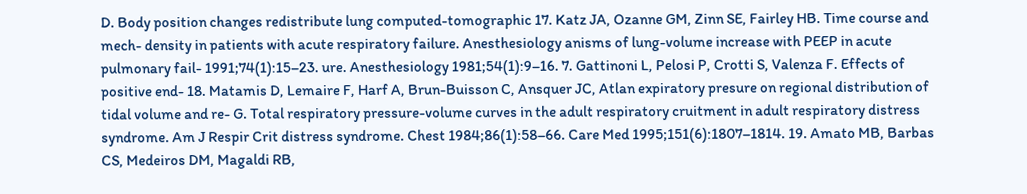D. Body position changes redistribute lung computed-tomographic 17. Katz JA, Ozanne GM, Zinn SE, Fairley HB. Time course and mech- density in patients with acute respiratory failure. Anesthesiology anisms of lung-volume increase with PEEP in acute pulmonary fail- 1991;74(1):15–23. ure. Anesthesiology 1981;54(1):9–16. 7. Gattinoni L, Pelosi P, Crotti S, Valenza F. Effects of positive end- 18. Matamis D, Lemaire F, Harf A, Brun-Buisson C, Ansquer JC, Atlan expiratory presure on regional distribution of tidal volume and re- G. Total respiratory pressure-volume curves in the adult respiratory cruitment in adult respiratory distress syndrome. Am J Respir Crit distress syndrome. Chest 1984;86(1):58–66. Care Med 1995;151(6):1807–1814. 19. Amato MB, Barbas CS, Medeiros DM, Magaldi RB,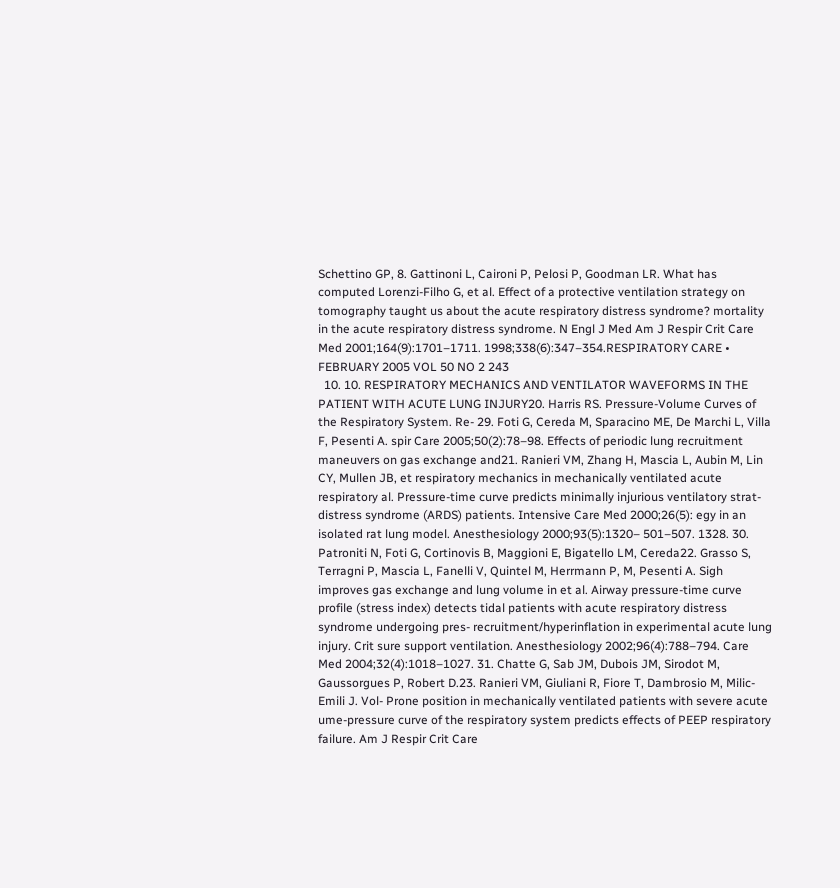Schettino GP, 8. Gattinoni L, Caironi P, Pelosi P, Goodman LR. What has computed Lorenzi-Filho G, et al. Effect of a protective ventilation strategy on tomography taught us about the acute respiratory distress syndrome? mortality in the acute respiratory distress syndrome. N Engl J Med Am J Respir Crit Care Med 2001;164(9):1701–1711. 1998;338(6):347–354.RESPIRATORY CARE • FEBRUARY 2005 VOL 50 NO 2 243
  10. 10. RESPIRATORY MECHANICS AND VENTILATOR WAVEFORMS IN THE PATIENT WITH ACUTE LUNG INJURY20. Harris RS. Pressure-Volume Curves of the Respiratory System. Re- 29. Foti G, Cereda M, Sparacino ME, De Marchi L, Villa F, Pesenti A. spir Care 2005;50(2):78–98. Effects of periodic lung recruitment maneuvers on gas exchange and21. Ranieri VM, Zhang H, Mascia L, Aubin M, Lin CY, Mullen JB, et respiratory mechanics in mechanically ventilated acute respiratory al. Pressure-time curve predicts minimally injurious ventilatory strat- distress syndrome (ARDS) patients. Intensive Care Med 2000;26(5): egy in an isolated rat lung model. Anesthesiology 2000;93(5):1320– 501–507. 1328. 30. Patroniti N, Foti G, Cortinovis B, Maggioni E, Bigatello LM, Cereda22. Grasso S, Terragni P, Mascia L, Fanelli V, Quintel M, Herrmann P, M, Pesenti A. Sigh improves gas exchange and lung volume in et al. Airway pressure-time curve profile (stress index) detects tidal patients with acute respiratory distress syndrome undergoing pres- recruitment/hyperinflation in experimental acute lung injury. Crit sure support ventilation. Anesthesiology 2002;96(4):788–794. Care Med 2004;32(4):1018–1027. 31. Chatte G, Sab JM, Dubois JM, Sirodot M, Gaussorgues P, Robert D.23. Ranieri VM, Giuliani R, Fiore T, Dambrosio M, Milic-Emili J. Vol- Prone position in mechanically ventilated patients with severe acute ume-pressure curve of the respiratory system predicts effects of PEEP respiratory failure. Am J Respir Crit Care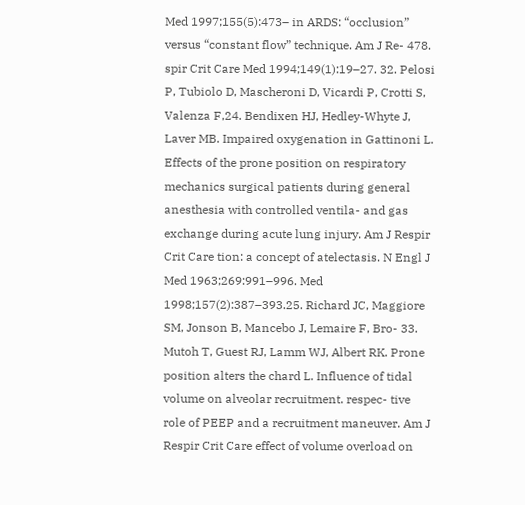Med 1997;155(5):473– in ARDS: “occlusion” versus “constant flow” technique. Am J Re- 478. spir Crit Care Med 1994;149(1):19–27. 32. Pelosi P, Tubiolo D, Mascheroni D, Vicardi P, Crotti S, Valenza F,24. Bendixen HJ, Hedley-Whyte J, Laver MB. Impaired oxygenation in Gattinoni L. Effects of the prone position on respiratory mechanics surgical patients during general anesthesia with controlled ventila- and gas exchange during acute lung injury. Am J Respir Crit Care tion: a concept of atelectasis. N Engl J Med 1963;269:991–996. Med 1998;157(2):387–393.25. Richard JC, Maggiore SM, Jonson B, Mancebo J, Lemaire F, Bro- 33. Mutoh T, Guest RJ, Lamm WJ, Albert RK. Prone position alters the chard L. Influence of tidal volume on alveolar recruitment. respec- tive role of PEEP and a recruitment maneuver. Am J Respir Crit Care effect of volume overload on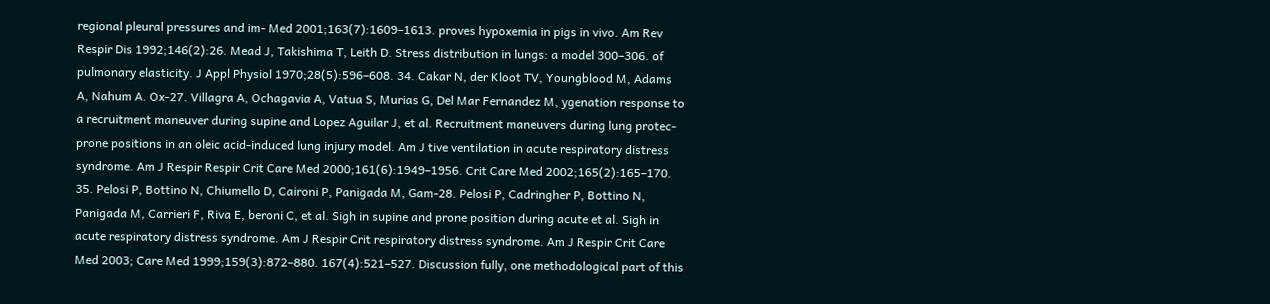regional pleural pressures and im- Med 2001;163(7):1609–1613. proves hypoxemia in pigs in vivo. Am Rev Respir Dis 1992;146(2):26. Mead J, Takishima T, Leith D. Stress distribution in lungs: a model 300–306. of pulmonary elasticity. J Appl Physiol 1970;28(5):596–608. 34. Cakar N, der Kloot TV, Youngblood M, Adams A, Nahum A. Ox-27. Villagra A, Ochagavia A, Vatua S, Murias G, Del Mar Fernandez M, ygenation response to a recruitment maneuver during supine and Lopez Aguilar J, et al. Recruitment maneuvers during lung protec- prone positions in an oleic acid-induced lung injury model. Am J tive ventilation in acute respiratory distress syndrome. Am J Respir Respir Crit Care Med 2000;161(6):1949–1956. Crit Care Med 2002;165(2):165–170. 35. Pelosi P, Bottino N, Chiumello D, Caironi P, Panigada M, Gam-28. Pelosi P, Cadringher P, Bottino N, Panigada M, Carrieri F, Riva E, beroni C, et al. Sigh in supine and prone position during acute et al. Sigh in acute respiratory distress syndrome. Am J Respir Crit respiratory distress syndrome. Am J Respir Crit Care Med 2003; Care Med 1999;159(3):872–880. 167(4):521–527. Discussion fully, one methodological part of this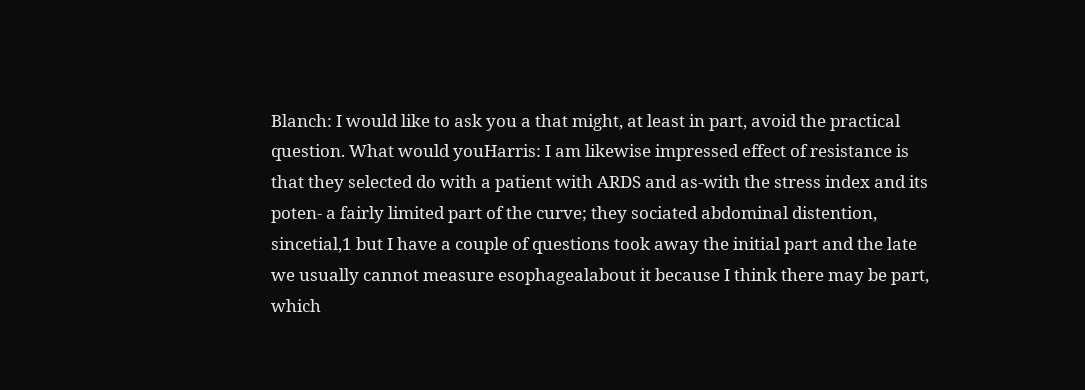Blanch: I would like to ask you a that might, at least in part, avoid the practical question. What would youHarris: I am likewise impressed effect of resistance is that they selected do with a patient with ARDS and as-with the stress index and its poten- a fairly limited part of the curve; they sociated abdominal distention, sincetial,1 but I have a couple of questions took away the initial part and the late we usually cannot measure esophagealabout it because I think there may be part, which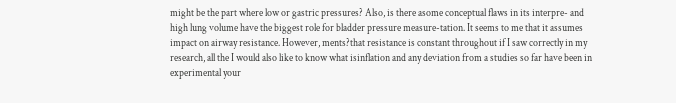might be the part where low or gastric pressures? Also, is there asome conceptual flaws in its interpre- and high lung volume have the biggest role for bladder pressure measure-tation. It seems to me that it assumes impact on airway resistance. However, ments?that resistance is constant throughout if I saw correctly in my research, all the I would also like to know what isinflation and any deviation from a studies so far have been in experimental your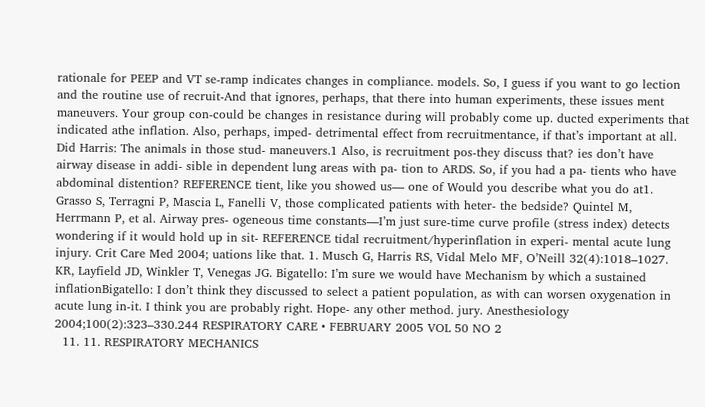rationale for PEEP and VT se-ramp indicates changes in compliance. models. So, I guess if you want to go lection and the routine use of recruit-And that ignores, perhaps, that there into human experiments, these issues ment maneuvers. Your group con-could be changes in resistance during will probably come up. ducted experiments that indicated athe inflation. Also, perhaps, imped- detrimental effect from recruitmentance, if that’s important at all. Did Harris: The animals in those stud- maneuvers.1 Also, is recruitment pos-they discuss that? ies don’t have airway disease in addi- sible in dependent lung areas with pa- tion to ARDS. So, if you had a pa- tients who have abdominal distention? REFERENCE tient, like you showed us— one of Would you describe what you do at1. Grasso S, Terragni P, Mascia L, Fanelli V, those complicated patients with heter- the bedside? Quintel M, Herrmann P, et al. Airway pres- ogeneous time constants—I’m just sure-time curve profile (stress index) detects wondering if it would hold up in sit- REFERENCE tidal recruitment/hyperinflation in experi- mental acute lung injury. Crit Care Med 2004; uations like that. 1. Musch G, Harris RS, Vidal Melo MF, O’Neill 32(4):1018–1027. KR, Layfield JD, Winkler T, Venegas JG. Bigatello: I’m sure we would have Mechanism by which a sustained inflationBigatello: I don’t think they discussed to select a patient population, as with can worsen oxygenation in acute lung in-it. I think you are probably right. Hope- any other method. jury. Anesthesiology 2004;100(2):323–330.244 RESPIRATORY CARE • FEBRUARY 2005 VOL 50 NO 2
  11. 11. RESPIRATORY MECHANICS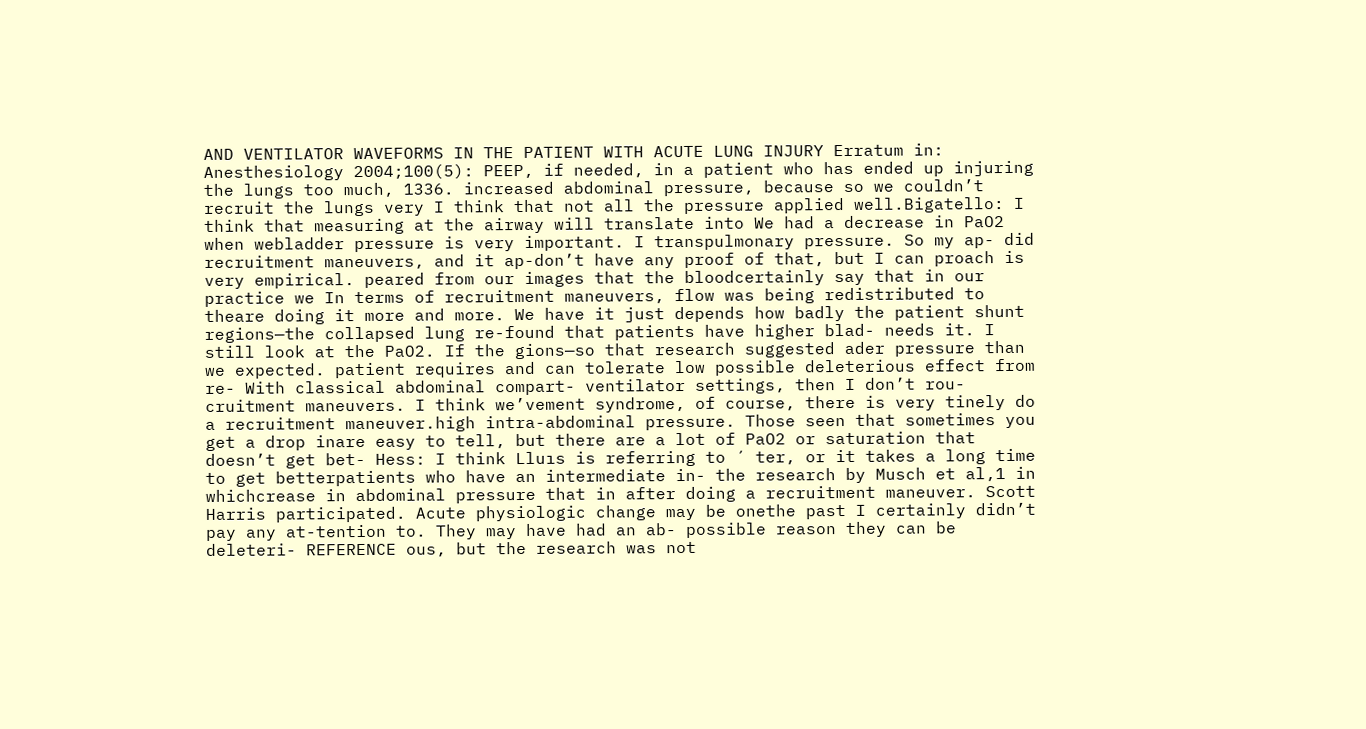AND VENTILATOR WAVEFORMS IN THE PATIENT WITH ACUTE LUNG INJURY Erratum in: Anesthesiology 2004;100(5): PEEP, if needed, in a patient who has ended up injuring the lungs too much, 1336. increased abdominal pressure, because so we couldn’t recruit the lungs very I think that not all the pressure applied well.Bigatello: I think that measuring at the airway will translate into We had a decrease in PaO2 when webladder pressure is very important. I transpulmonary pressure. So my ap- did recruitment maneuvers, and it ap-don’t have any proof of that, but I can proach is very empirical. peared from our images that the bloodcertainly say that in our practice we In terms of recruitment maneuvers, flow was being redistributed to theare doing it more and more. We have it just depends how badly the patient shunt regions—the collapsed lung re-found that patients have higher blad- needs it. I still look at the PaO2. If the gions—so that research suggested ader pressure than we expected. patient requires and can tolerate low possible deleterious effect from re- With classical abdominal compart- ventilator settings, then I don’t rou- cruitment maneuvers. I think we’vement syndrome, of course, there is very tinely do a recruitment maneuver.high intra-abdominal pressure. Those seen that sometimes you get a drop inare easy to tell, but there are a lot of PaO2 or saturation that doesn’t get bet- Hess: I think Lluıs is referring to ´ ter, or it takes a long time to get betterpatients who have an intermediate in- the research by Musch et al,1 in whichcrease in abdominal pressure that in after doing a recruitment maneuver. Scott Harris participated. Acute physiologic change may be onethe past I certainly didn’t pay any at-tention to. They may have had an ab- possible reason they can be deleteri- REFERENCE ous, but the research was not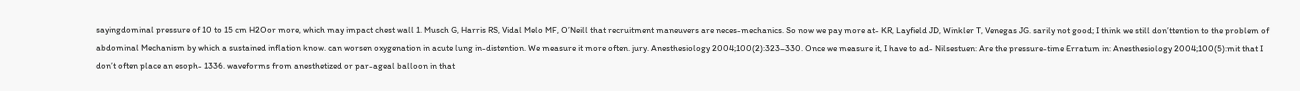sayingdominal pressure of 10 to 15 cm H2Oor more, which may impact chest wall 1. Musch G, Harris RS, Vidal Melo MF, O’Neill that recruitment maneuvers are neces-mechanics. So now we pay more at- KR, Layfield JD, Winkler T, Venegas JG. sarily not good; I think we still don’ttention to the problem of abdominal Mechanism by which a sustained inflation know. can worsen oxygenation in acute lung in-distention. We measure it more often. jury. Anesthesiology 2004;100(2):323–330. Once we measure it, I have to ad- Nilsestuen: Are the pressure-time Erratum in: Anesthesiology 2004;100(5):mit that I don’t often place an esoph- 1336. waveforms from anesthetized or par-ageal balloon in that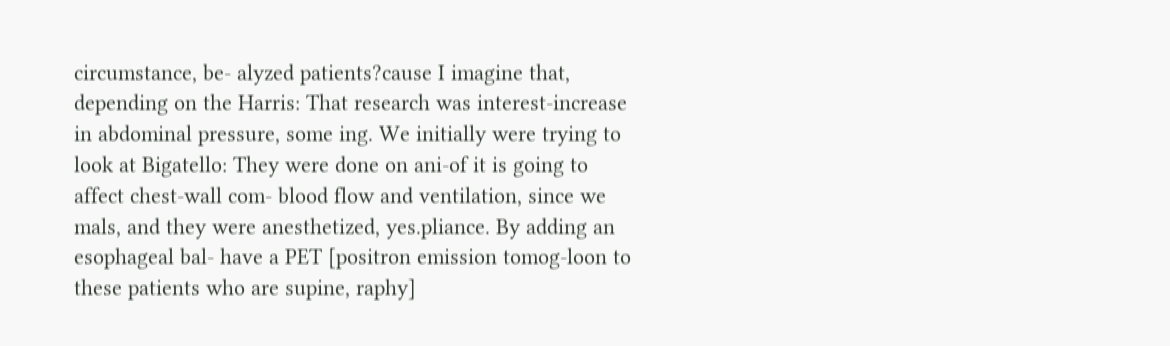circumstance, be- alyzed patients?cause I imagine that, depending on the Harris: That research was interest-increase in abdominal pressure, some ing. We initially were trying to look at Bigatello: They were done on ani-of it is going to affect chest-wall com- blood flow and ventilation, since we mals, and they were anesthetized, yes.pliance. By adding an esophageal bal- have a PET [positron emission tomog-loon to these patients who are supine, raphy]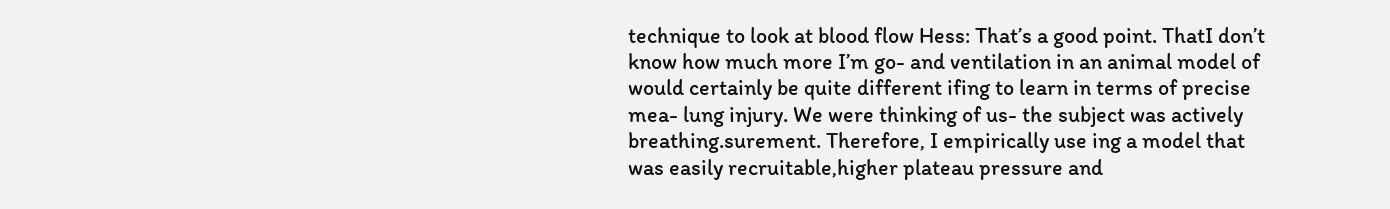technique to look at blood flow Hess: That’s a good point. ThatI don’t know how much more I’m go- and ventilation in an animal model of would certainly be quite different ifing to learn in terms of precise mea- lung injury. We were thinking of us- the subject was actively breathing.surement. Therefore, I empirically use ing a model that was easily recruitable,higher plateau pressure and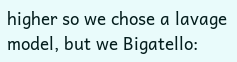higher so we chose a lavage model, but we Bigatello: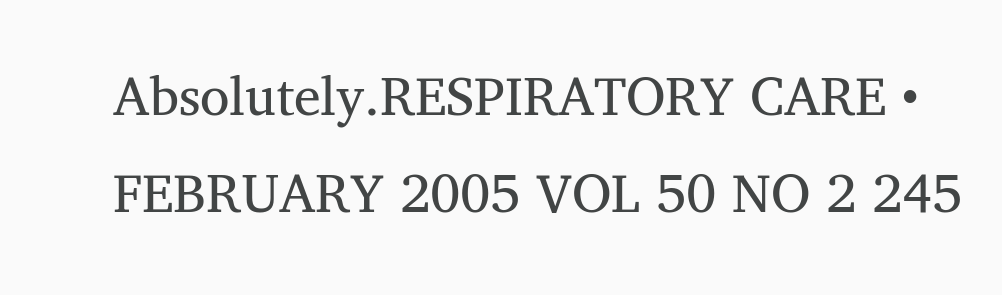Absolutely.RESPIRATORY CARE • FEBRUARY 2005 VOL 50 NO 2 245